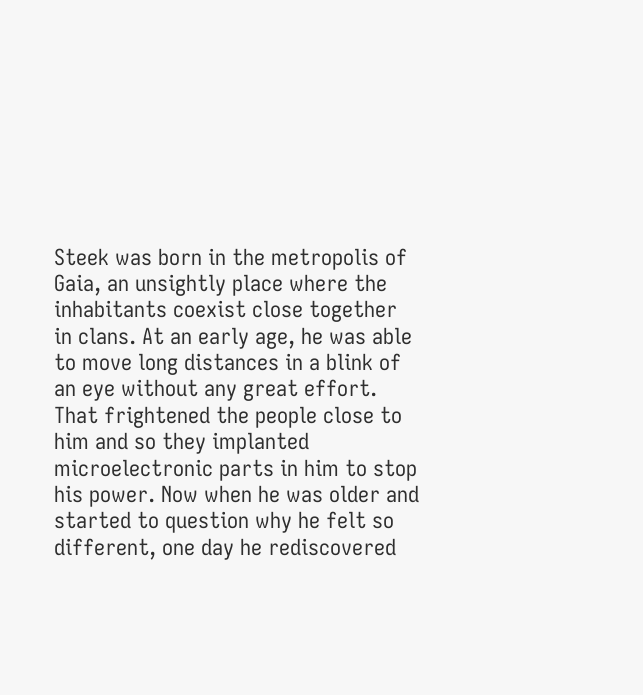Steek was born in the metropolis of Gaia, an unsightly place where the inhabitants coexist close together in clans. At an early age, he was able to move long distances in a blink of an eye without any great effort. That frightened the people close to him and so they implanted microelectronic parts in him to stop his power. Now when he was older and started to question why he felt so different, one day he rediscovered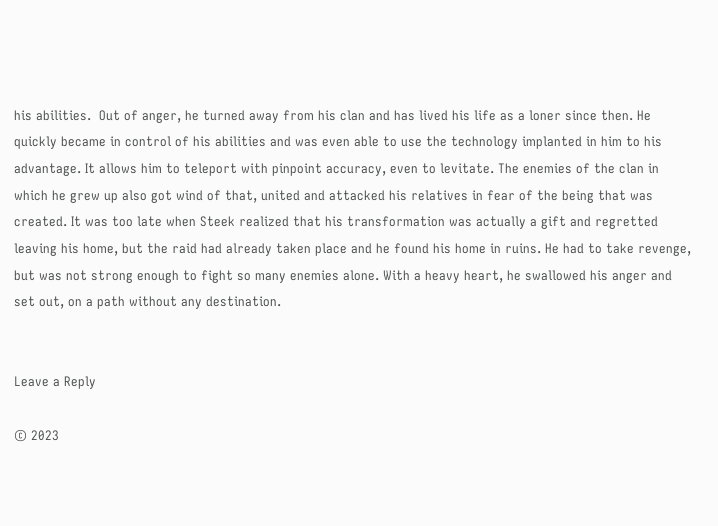his abilities.  Out of anger, he turned away from his clan and has lived his life as a loner since then. He quickly became in control of his abilities and was even able to use the technology implanted in him to his advantage. It allows him to teleport with pinpoint accuracy, even to levitate. The enemies of the clan in which he grew up also got wind of that, united and attacked his relatives in fear of the being that was created. It was too late when Steek realized that his transformation was actually a gift and regretted leaving his home, but the raid had already taken place and he found his home in ruins. He had to take revenge, but was not strong enough to fight so many enemies alone. With a heavy heart, he swallowed his anger and set out, on a path without any destination.


Leave a Reply

© 2023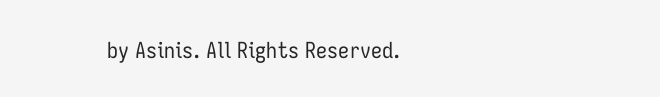by Asinis. All Rights Reserved.